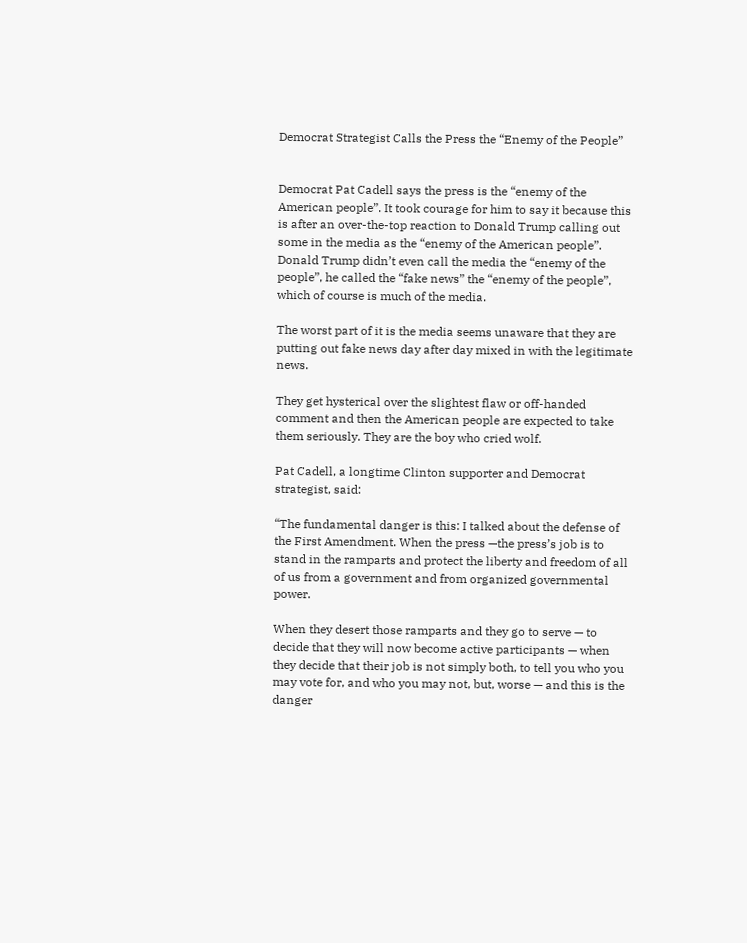Democrat Strategist Calls the Press the “Enemy of the People”


Democrat Pat Cadell says the press is the “enemy of the American people”. It took courage for him to say it because this is after an over-the-top reaction to Donald Trump calling out some in the media as the “enemy of the American people”. Donald Trump didn’t even call the media the “enemy of the people”, he called the “fake news” the “enemy of the people”, which of course is much of the media.

The worst part of it is the media seems unaware that they are putting out fake news day after day mixed in with the legitimate news.

They get hysterical over the slightest flaw or off-handed comment and then the American people are expected to take them seriously. They are the boy who cried wolf.

Pat Cadell, a longtime Clinton supporter and Democrat strategist, said:

“The fundamental danger is this: I talked about the defense of the First Amendment. When the press —the press’s job is to stand in the ramparts and protect the liberty and freedom of all of us from a government and from organized governmental power.

When they desert those ramparts and they go to serve — to decide that they will now become active participants — when they decide that their job is not simply both, to tell you who you may vote for, and who you may not, but, worse — and this is the danger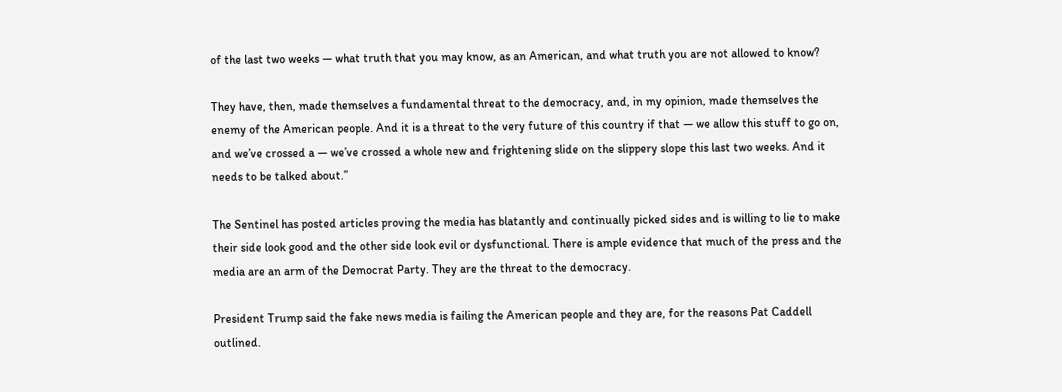of the last two weeks — what truth that you may know, as an American, and what truth you are not allowed to know?

They have, then, made themselves a fundamental threat to the democracy, and, in my opinion, made themselves the enemy of the American people. And it is a threat to the very future of this country if that — we allow this stuff to go on, and we’ve crossed a — we’ve crossed a whole new and frightening slide on the slippery slope this last two weeks. And it needs to be talked about.”

The Sentinel has posted articles proving the media has blatantly and continually picked sides and is willing to lie to make their side look good and the other side look evil or dysfunctional. There is ample evidence that much of the press and the media are an arm of the Democrat Party. They are the threat to the democracy.

President Trump said the fake news media is failing the American people and they are, for the reasons Pat Caddell outlined.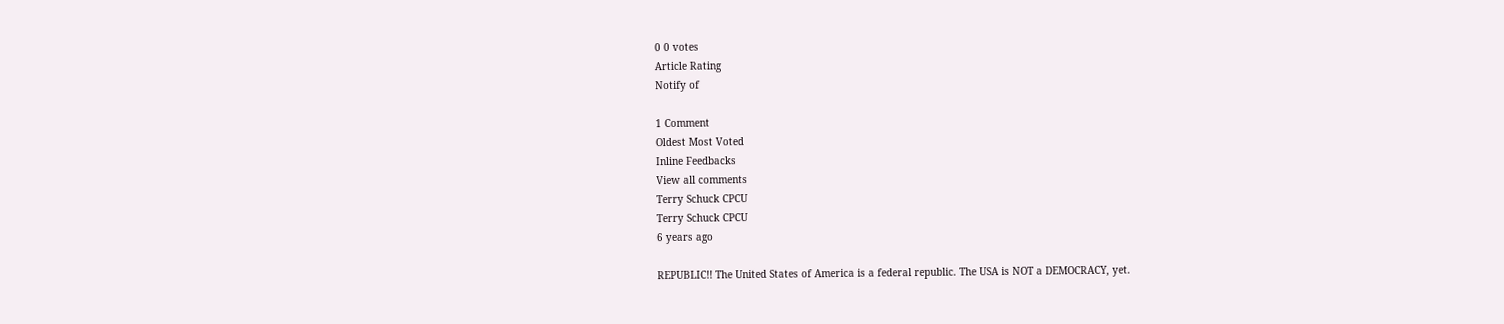0 0 votes
Article Rating
Notify of

1 Comment
Oldest Most Voted
Inline Feedbacks
View all comments
Terry Schuck CPCU
Terry Schuck CPCU
6 years ago

REPUBLIC!! The United States of America is a federal republic. The USA is NOT a DEMOCRACY, yet.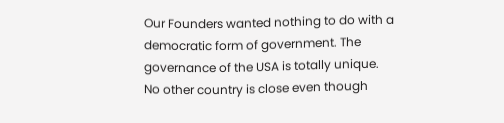Our Founders wanted nothing to do with a democratic form of government. The governance of the USA is totally unique. No other country is close even though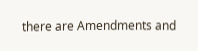there are Amendments and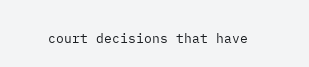court decisions that have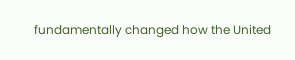fundamentally changed how the United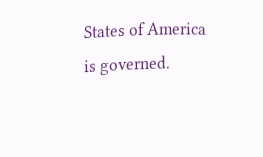States of America is governed.